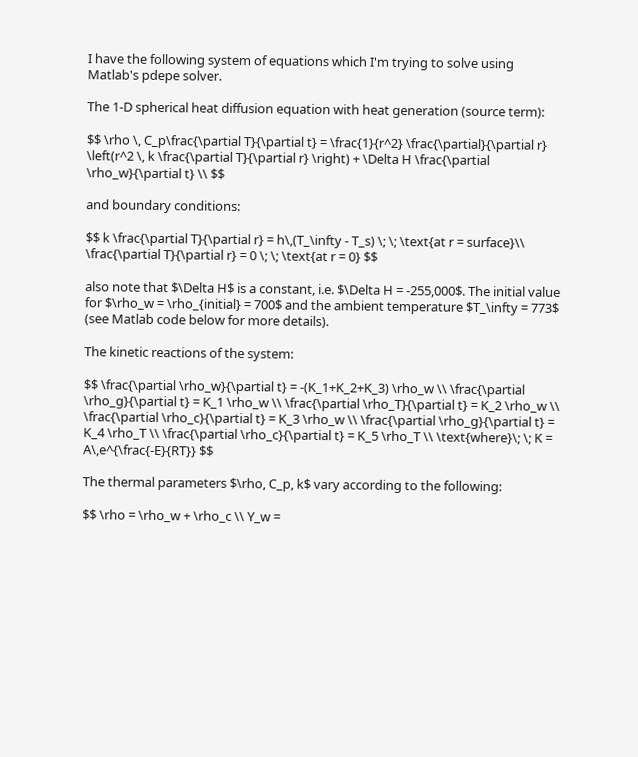I have the following system of equations which I'm trying to solve using Matlab's pdepe solver.

The 1-D spherical heat diffusion equation with heat generation (source term):

$$ \rho \, C_p\frac{\partial T}{\partial t} = \frac{1}{r^2} \frac{\partial}{\partial r} \left(r^2 \, k \frac{\partial T}{\partial r} \right) + \Delta H \frac{\partial \rho_w}{\partial t} \\ $$

and boundary conditions:

$$ k \frac{\partial T}{\partial r} = h\,(T_\infty - T_s) \; \; \text{at r = surface}\\ \frac{\partial T}{\partial r} = 0 \; \; \text{at r = 0} $$

also note that $\Delta H$ is a constant, i.e. $\Delta H = -255,000$. The initial value for $\rho_w = \rho_{initial} = 700$ and the ambient temperature $T_\infty = 773$ (see Matlab code below for more details).

The kinetic reactions of the system:

$$ \frac{\partial \rho_w}{\partial t} = -(K_1+K_2+K_3) \rho_w \\ \frac{\partial \rho_g}{\partial t} = K_1 \rho_w \\ \frac{\partial \rho_T}{\partial t} = K_2 \rho_w \\ \frac{\partial \rho_c}{\partial t} = K_3 \rho_w \\ \frac{\partial \rho_g}{\partial t} = K_4 \rho_T \\ \frac{\partial \rho_c}{\partial t} = K_5 \rho_T \\ \text{where}\; \; K = A\,e^{\frac{-E}{RT}} $$

The thermal parameters $\rho, C_p, k$ vary according to the following:

$$ \rho = \rho_w + \rho_c \\ Y_w =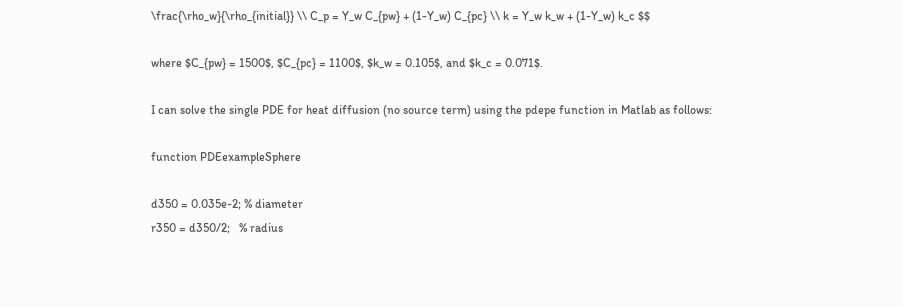\frac{\rho_w}{\rho_{initial}} \\ C_p = Y_w C_{pw} + (1-Y_w) C_{pc} \\ k = Y_w k_w + (1-Y_w) k_c $$

where $C_{pw} = 1500$, $C_{pc} = 1100$, $k_w = 0.105$, and $k_c = 0.071$.

I can solve the single PDE for heat diffusion (no source term) using the pdepe function in Matlab as follows:

function PDEexampleSphere

d350 = 0.035e-2; % diameter
r350 = d350/2;   % radius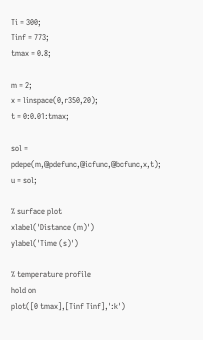Ti = 300;
Tinf = 773;
tmax = 0.8;

m = 2;
x = linspace(0,r350,20);
t = 0:0.01:tmax;

sol = pdepe(m,@pdefunc,@icfunc,@bcfunc,x,t);
u = sol;

% surface plot
xlabel('Distance (m)')
ylabel('Time (s)')

% temperature profile
hold on
plot([0 tmax],[Tinf Tinf],':k')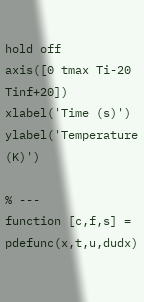hold off
axis([0 tmax Ti-20 Tinf+20])
xlabel('Time (s)')
ylabel('Temperature (K)')

% ---
function [c,f,s] = pdefunc(x,t,u,dudx)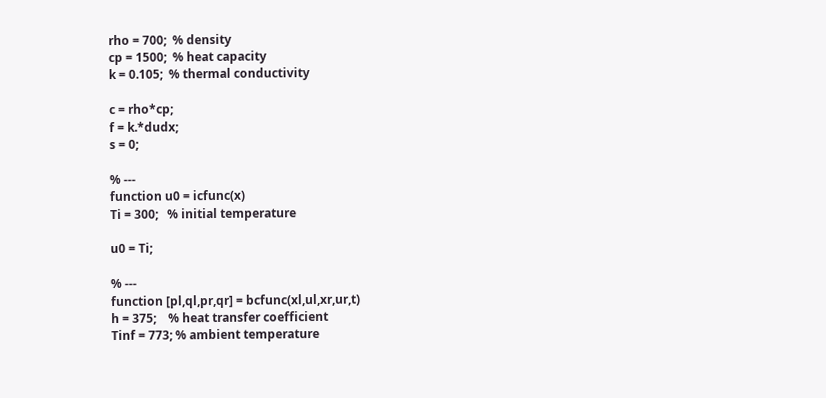rho = 700;  % density
cp = 1500;  % heat capacity
k = 0.105;  % thermal conductivity

c = rho*cp;
f = k.*dudx;
s = 0;

% ---
function u0 = icfunc(x)
Ti = 300;   % initial temperature

u0 = Ti;

% ---
function [pl,ql,pr,qr] = bcfunc(xl,ul,xr,ur,t)
h = 375;    % heat transfer coefficient
Tinf = 773; % ambient temperature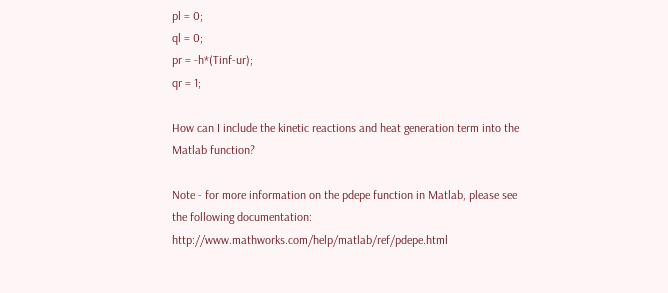pl = 0;
ql = 0;
pr = -h*(Tinf-ur);
qr = 1;

How can I include the kinetic reactions and heat generation term into the Matlab function?

Note - for more information on the pdepe function in Matlab, please see the following documentation: http://www.mathworks.com/help/matlab/ref/pdepe.html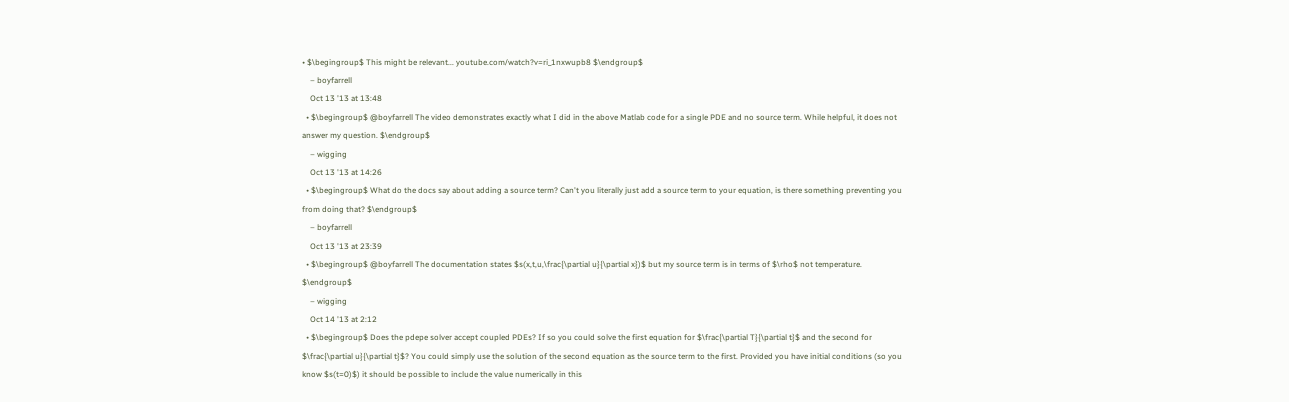• $\begingroup$ This might be relevant... youtube.com/watch?v=ri_1nxwupb8 $\endgroup$
    – boyfarrell
    Oct 13 '13 at 13:48
  • $\begingroup$ @boyfarrell The video demonstrates exactly what I did in the above Matlab code for a single PDE and no source term. While helpful, it does not answer my question. $\endgroup$
    – wigging
    Oct 13 '13 at 14:26
  • $\begingroup$ What do the docs say about adding a source term? Can't you literally just add a source term to your equation, is there something preventing you from doing that? $\endgroup$
    – boyfarrell
    Oct 13 '13 at 23:39
  • $\begingroup$ @boyfarrell The documentation states $s(x,t,u,\frac{\partial u}{\partial x})$ but my source term is in terms of $\rho$ not temperature. $\endgroup$
    – wigging
    Oct 14 '13 at 2:12
  • $\begingroup$ Does the pdepe solver accept coupled PDEs? If so you could solve the first equation for $\frac{\partial T}{\partial t}$ and the second for $\frac{\partial u}{\partial t}$? You could simply use the solution of the second equation as the source term to the first. Provided you have initial conditions (so you know $s(t=0)$) it should be possible to include the value numerically in this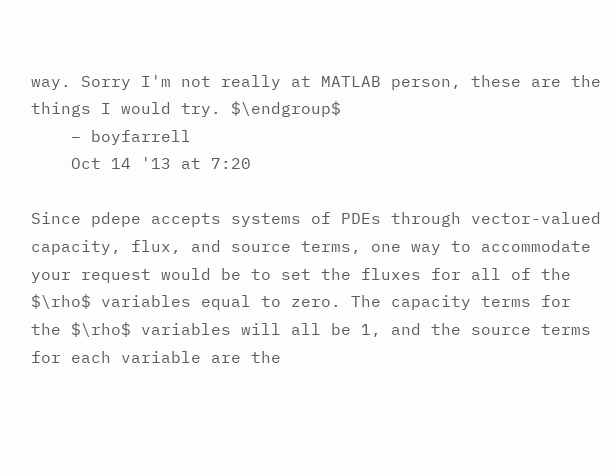way. Sorry I'm not really at MATLAB person, these are the things I would try. $\endgroup$
    – boyfarrell
    Oct 14 '13 at 7:20

Since pdepe accepts systems of PDEs through vector-valued capacity, flux, and source terms, one way to accommodate your request would be to set the fluxes for all of the $\rho$ variables equal to zero. The capacity terms for the $\rho$ variables will all be 1, and the source terms for each variable are the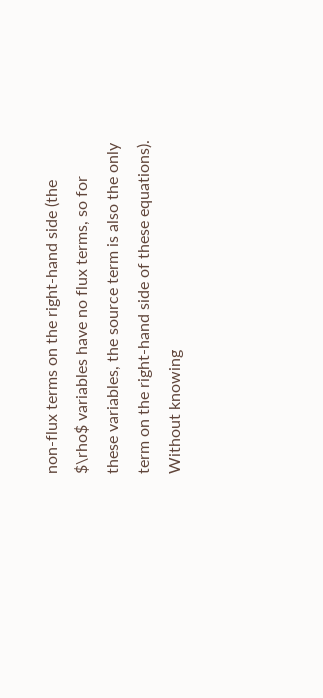non-flux terms on the right-hand side (the $\rho$ variables have no flux terms, so for these variables, the source term is also the only term on the right-hand side of these equations). Without knowing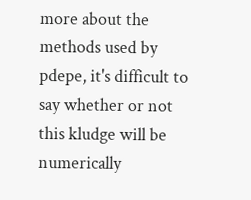more about the methods used by pdepe, it's difficult to say whether or not this kludge will be numerically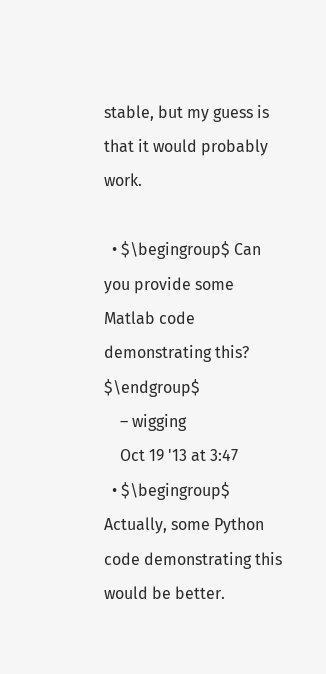stable, but my guess is that it would probably work.

  • $\begingroup$ Can you provide some Matlab code demonstrating this? $\endgroup$
    – wigging
    Oct 19 '13 at 3:47
  • $\begingroup$ Actually, some Python code demonstrating this would be better.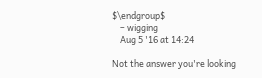$\endgroup$
    – wigging
    Aug 5 '16 at 14:24

Not the answer you're looking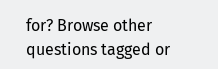for? Browse other questions tagged or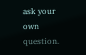ask your own question.